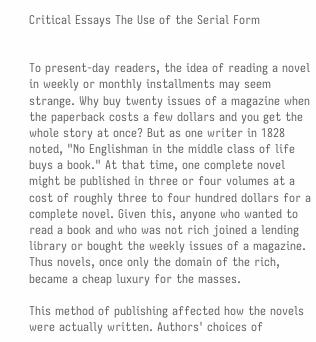Critical Essays The Use of the Serial Form


To present-day readers, the idea of reading a novel in weekly or monthly installments may seem strange. Why buy twenty issues of a magazine when the paperback costs a few dollars and you get the whole story at once? But as one writer in 1828 noted, "No Englishman in the middle class of life buys a book." At that time, one complete novel might be published in three or four volumes at a cost of roughly three to four hundred dollars for a complete novel. Given this, anyone who wanted to read a book and who was not rich joined a lending library or bought the weekly issues of a magazine. Thus novels, once only the domain of the rich, became a cheap luxury for the masses.

This method of publishing affected how the novels were actually written. Authors' choices of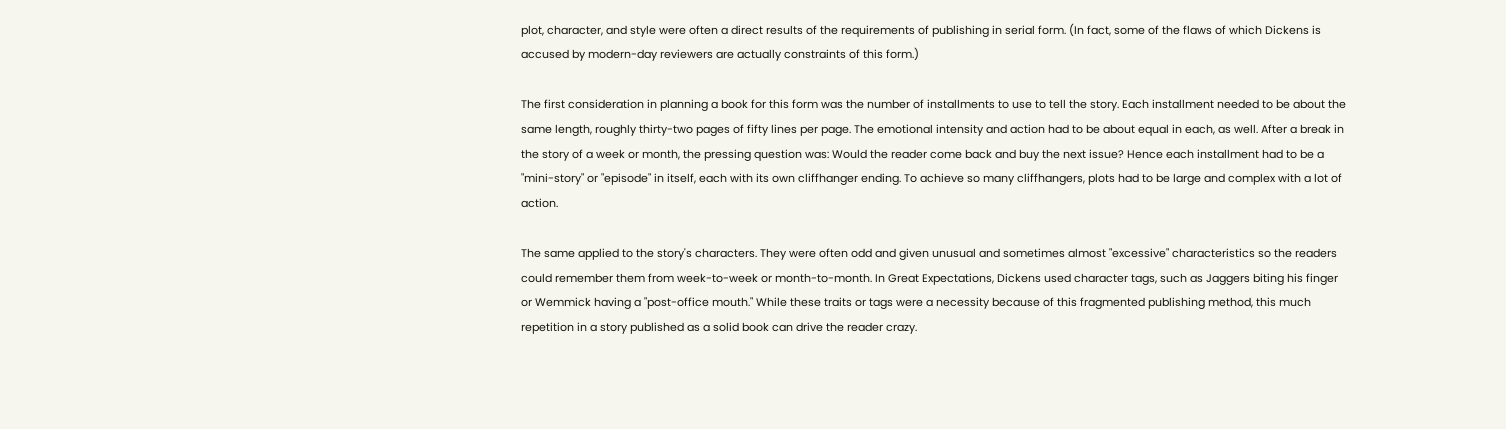plot, character, and style were often a direct results of the requirements of publishing in serial form. (In fact, some of the flaws of which Dickens is accused by modern-day reviewers are actually constraints of this form.)

The first consideration in planning a book for this form was the number of installments to use to tell the story. Each installment needed to be about the same length, roughly thirty-two pages of fifty lines per page. The emotional intensity and action had to be about equal in each, as well. After a break in the story of a week or month, the pressing question was: Would the reader come back and buy the next issue? Hence each installment had to be a "mini-story" or "episode" in itself, each with its own cliffhanger ending. To achieve so many cliffhangers, plots had to be large and complex with a lot of action.

The same applied to the story's characters. They were often odd and given unusual and sometimes almost "excessive" characteristics so the readers could remember them from week-to-week or month-to-month. In Great Expectations, Dickens used character tags, such as Jaggers biting his finger or Wemmick having a "post-office mouth." While these traits or tags were a necessity because of this fragmented publishing method, this much repetition in a story published as a solid book can drive the reader crazy.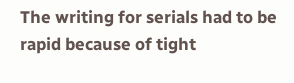The writing for serials had to be rapid because of tight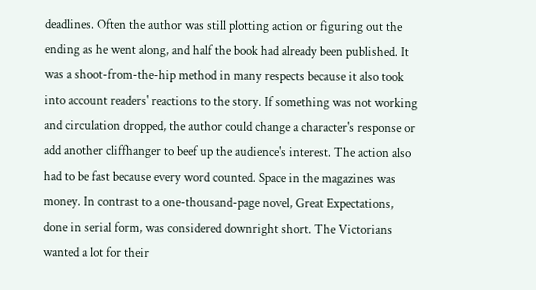deadlines. Often the author was still plotting action or figuring out the ending as he went along, and half the book had already been published. It was a shoot-from-the-hip method in many respects because it also took into account readers' reactions to the story. If something was not working and circulation dropped, the author could change a character's response or add another cliffhanger to beef up the audience's interest. The action also had to be fast because every word counted. Space in the magazines was money. In contrast to a one-thousand-page novel, Great Expectations, done in serial form, was considered downright short. The Victorians wanted a lot for their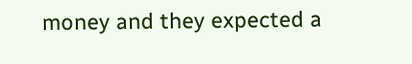money and they expected a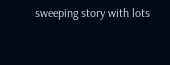sweeping story with lots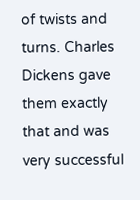of twists and turns. Charles Dickens gave them exactly that and was very successful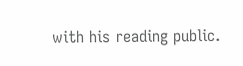with his reading public.